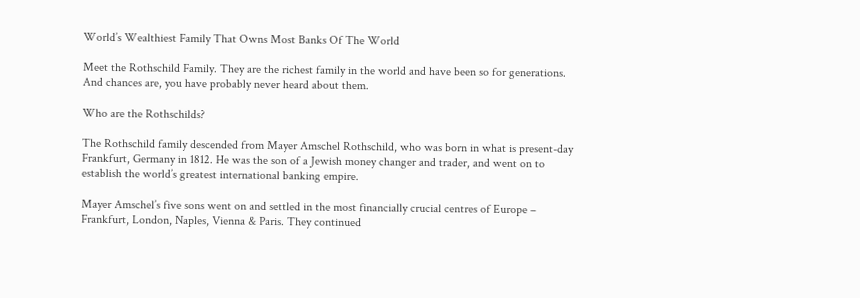World’s Wealthiest Family That Owns Most Banks Of The World

Meet the Rothschild Family. They are the richest family in the world and have been so for generations. And chances are, you have probably never heard about them.

Who are the Rothschilds?

The Rothschild family descended from Mayer Amschel Rothschild, who was born in what is present-day Frankfurt, Germany in 1812. He was the son of a Jewish money changer and trader, and went on to establish the world’s greatest international banking empire.

Mayer Amschel’s five sons went on and settled in the most financially crucial centres of Europe – Frankfurt, London, Naples, Vienna & Paris. They continued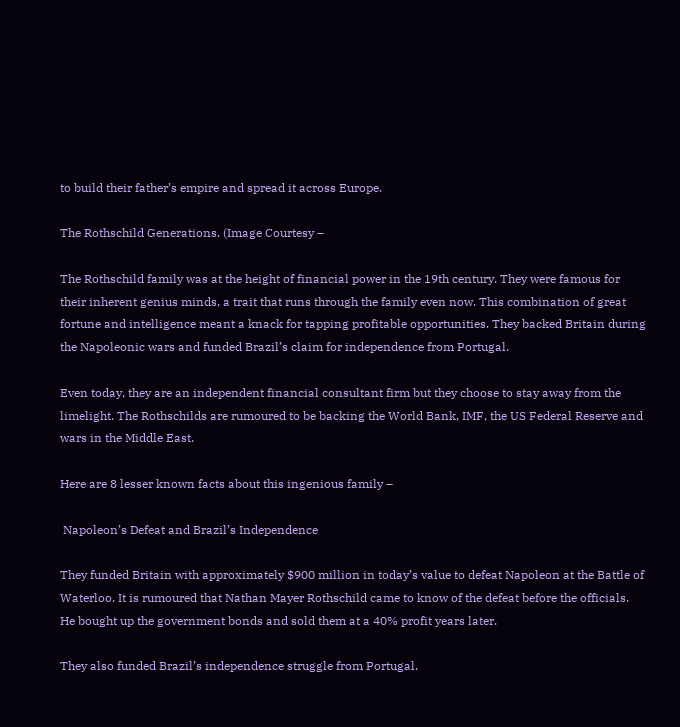to build their father’s empire and spread it across Europe.

The Rothschild Generations. (Image Courtesy –

The Rothschild family was at the height of financial power in the 19th century. They were famous for their inherent genius minds, a trait that runs through the family even now. This combination of great fortune and intelligence meant a knack for tapping profitable opportunities. They backed Britain during the Napoleonic wars and funded Brazil’s claim for independence from Portugal.

Even today, they are an independent financial consultant firm but they choose to stay away from the limelight. The Rothschilds are rumoured to be backing the World Bank, IMF, the US Federal Reserve and wars in the Middle East.

Here are 8 lesser known facts about this ingenious family –

 Napoleon’s Defeat and Brazil’s Independence

They funded Britain with approximately $900 million in today’s value to defeat Napoleon at the Battle of Waterloo. It is rumoured that Nathan Mayer Rothschild came to know of the defeat before the officials. He bought up the government bonds and sold them at a 40% profit years later.

They also funded Brazil’s independence struggle from Portugal.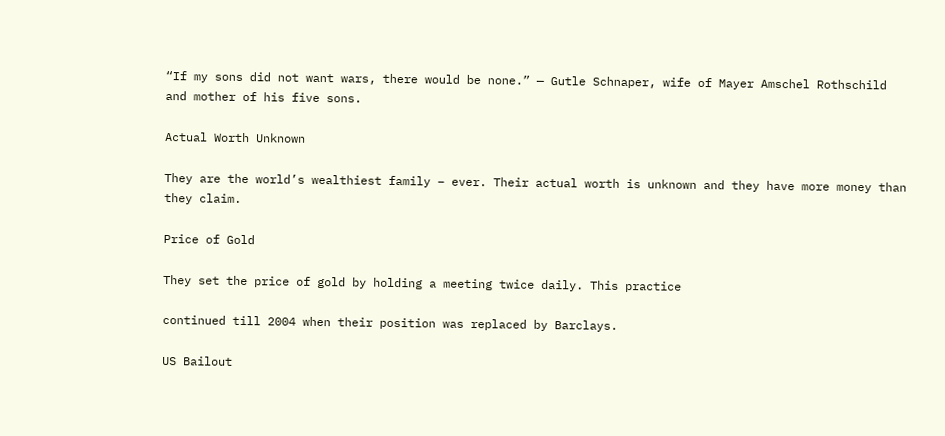“If my sons did not want wars, there would be none.” — Gutle Schnaper, wife of Mayer Amschel Rothschild and mother of his five sons.

Actual Worth Unknown

They are the world’s wealthiest family – ever. Their actual worth is unknown and they have more money than they claim.

Price of Gold

They set the price of gold by holding a meeting twice daily. This practice

continued till 2004 when their position was replaced by Barclays.

US Bailout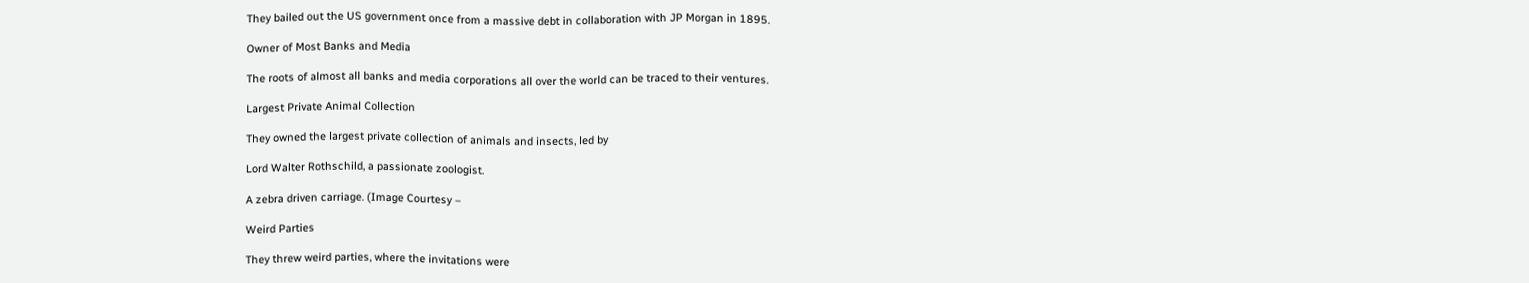They bailed out the US government once from a massive debt in collaboration with JP Morgan in 1895.

Owner of Most Banks and Media

The roots of almost all banks and media corporations all over the world can be traced to their ventures.

Largest Private Animal Collection

They owned the largest private collection of animals and insects, led by

Lord Walter Rothschild, a passionate zoologist.

A zebra driven carriage. (Image Courtesy –

Weird Parties

They threw weird parties, where the invitations were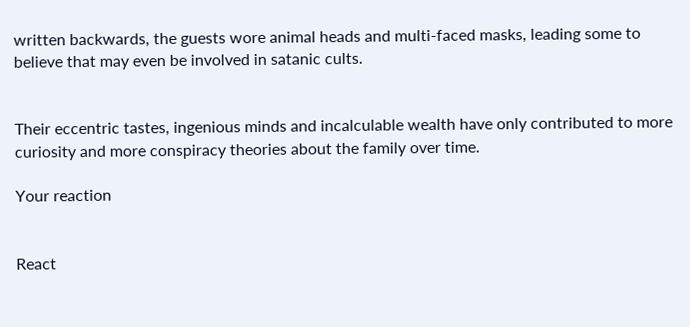written backwards, the guests wore animal heads and multi-faced masks, leading some to believe that may even be involved in satanic cults.


Their eccentric tastes, ingenious minds and incalculable wealth have only contributed to more curiosity and more conspiracy theories about the family over time.

Your reaction


React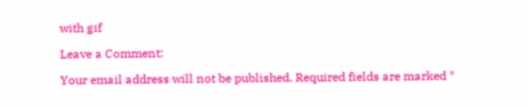with gif

Leave a Comment:

Your email address will not be published. Required fields are marked *